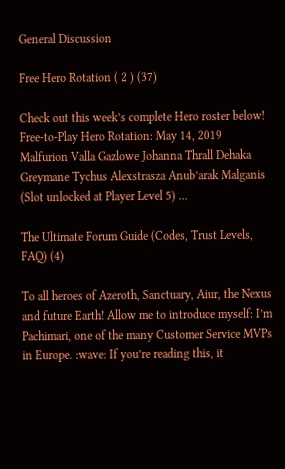General Discussion

Free Hero Rotation ( 2 ) (37)

Check out this week’s complete Hero roster below! Free-to-Play Hero Rotation: May 14, 2019 Malfurion Valla Gazlowe Johanna Thrall Dehaka Greymane Tychus Alexstrasza Anub’arak Malganis (Slot unlocked at Player Level 5) …

The Ultimate Forum Guide (Codes, Trust Levels, FAQ) (4)

To all heroes of Azeroth, Sanctuary, Aiur, the Nexus and future Earth! Allow me to introduce myself: I’m Pachimari, one of the many Customer Service MVPs in Europe. :wave: If you’re reading this, it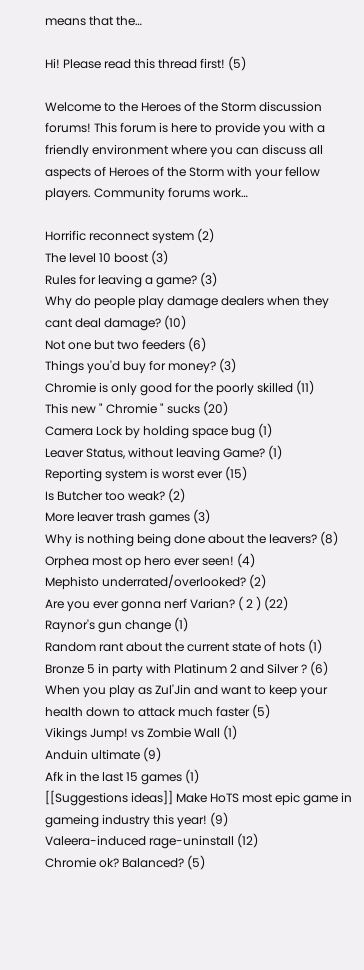means that the…

Hi! Please read this thread first! (5)

Welcome to the Heroes of the Storm discussion forums! This forum is here to provide you with a friendly environment where you can discuss all aspects of Heroes of the Storm with your fellow players. Community forums work…

Horrific reconnect system (2)
The level 10 boost (3)
Rules for leaving a game? (3)
Why do people play damage dealers when they cant deal damage? (10)
Not one but two feeders (6)
Things you'd buy for money? (3)
Chromie is only good for the poorly skilled (11)
This new " Chromie " sucks (20)
Camera Lock by holding space bug (1)
Leaver Status, without leaving Game? (1)
Reporting system is worst ever (15)
Is Butcher too weak? (2)
More leaver trash games (3)
Why is nothing being done about the leavers? (8)
Orphea most op hero ever seen! (4)
Mephisto underrated/overlooked? (2)
Are you ever gonna nerf Varian? ( 2 ) (22)
Raynor's gun change (1)
Random rant about the current state of hots (1)
Bronze 5 in party with Platinum 2 and Silver ? (6)
When you play as Zul'Jin and want to keep your health down to attack much faster (5)
Vikings Jump! vs Zombie Wall (1)
Anduin ultimate (9)
Afk in the last 15 games (1)
[[Suggestions ideas]] Make HoTS most epic game in gameing industry this year! (9)
Valeera-induced rage-uninstall (12)
Chromie ok? Balanced? (5)